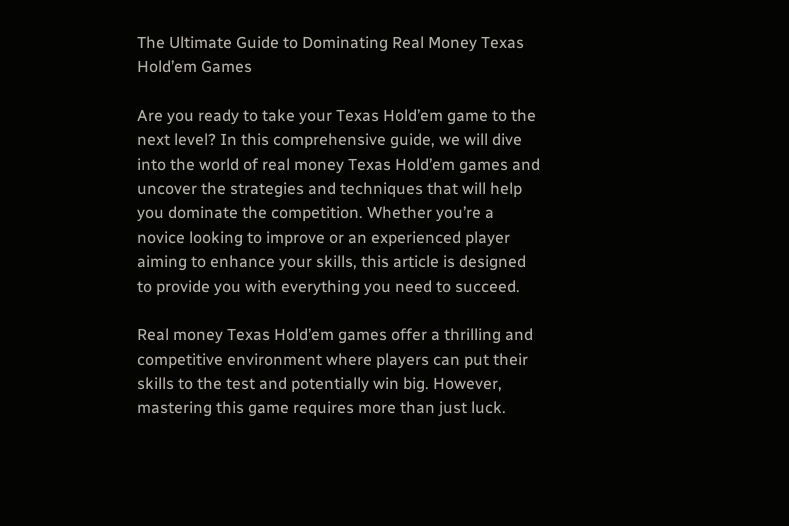The Ultimate Guide to Dominating Real Money Texas Hold’em Games

Are you ready to take your Texas Hold’em game to the next level? In this comprehensive guide, we will dive into the world of real money Texas Hold’em games and uncover the strategies and techniques that will help you dominate the competition. Whether you’re a novice looking to improve or an experienced player aiming to enhance your skills, this article is designed to provide you with everything you need to succeed.

Real money Texas Hold’em games offer a thrilling and competitive environment where players can put their skills to the test and potentially win big. However, mastering this game requires more than just luck.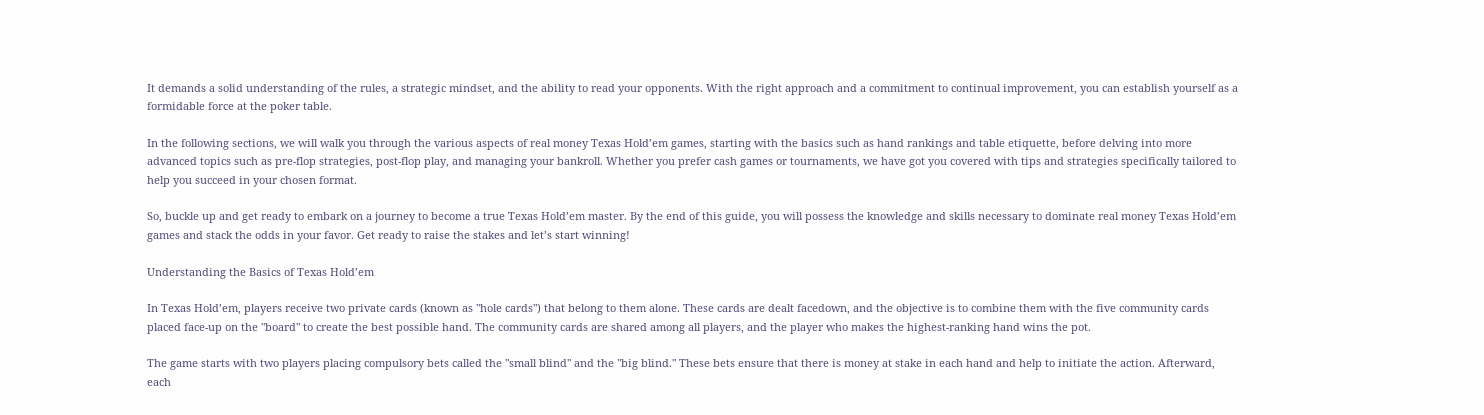It demands a solid understanding of the rules, a strategic mindset, and the ability to read your opponents. With the right approach and a commitment to continual improvement, you can establish yourself as a formidable force at the poker table.

In the following sections, we will walk you through the various aspects of real money Texas Hold’em games, starting with the basics such as hand rankings and table etiquette, before delving into more advanced topics such as pre-flop strategies, post-flop play, and managing your bankroll. Whether you prefer cash games or tournaments, we have got you covered with tips and strategies specifically tailored to help you succeed in your chosen format.

So, buckle up and get ready to embark on a journey to become a true Texas Hold’em master. By the end of this guide, you will possess the knowledge and skills necessary to dominate real money Texas Hold’em games and stack the odds in your favor. Get ready to raise the stakes and let’s start winning!

Understanding the Basics of Texas Hold’em

In Texas Hold’em, players receive two private cards (known as "hole cards") that belong to them alone. These cards are dealt facedown, and the objective is to combine them with the five community cards placed face-up on the "board" to create the best possible hand. The community cards are shared among all players, and the player who makes the highest-ranking hand wins the pot.

The game starts with two players placing compulsory bets called the "small blind" and the "big blind." These bets ensure that there is money at stake in each hand and help to initiate the action. Afterward, each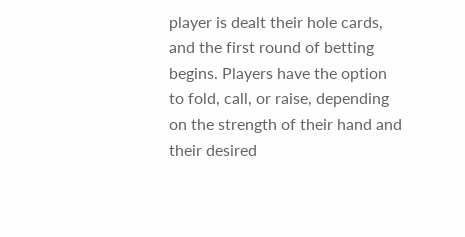player is dealt their hole cards, and the first round of betting begins. Players have the option to fold, call, or raise, depending on the strength of their hand and their desired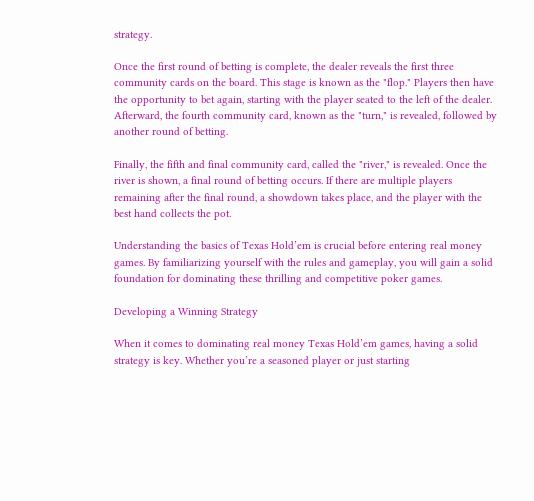strategy.

Once the first round of betting is complete, the dealer reveals the first three community cards on the board. This stage is known as the "flop." Players then have the opportunity to bet again, starting with the player seated to the left of the dealer. Afterward, the fourth community card, known as the "turn," is revealed, followed by another round of betting.

Finally, the fifth and final community card, called the "river," is revealed. Once the river is shown, a final round of betting occurs. If there are multiple players remaining after the final round, a showdown takes place, and the player with the best hand collects the pot.

Understanding the basics of Texas Hold’em is crucial before entering real money games. By familiarizing yourself with the rules and gameplay, you will gain a solid foundation for dominating these thrilling and competitive poker games.

Developing a Winning Strategy

When it comes to dominating real money Texas Hold’em games, having a solid strategy is key. Whether you’re a seasoned player or just starting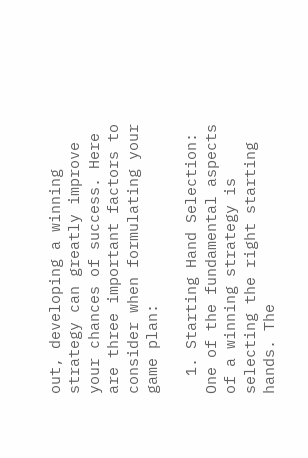out, developing a winning strategy can greatly improve your chances of success. Here are three important factors to consider when formulating your game plan:

  1. Starting Hand Selection: One of the fundamental aspects of a winning strategy is selecting the right starting hands. The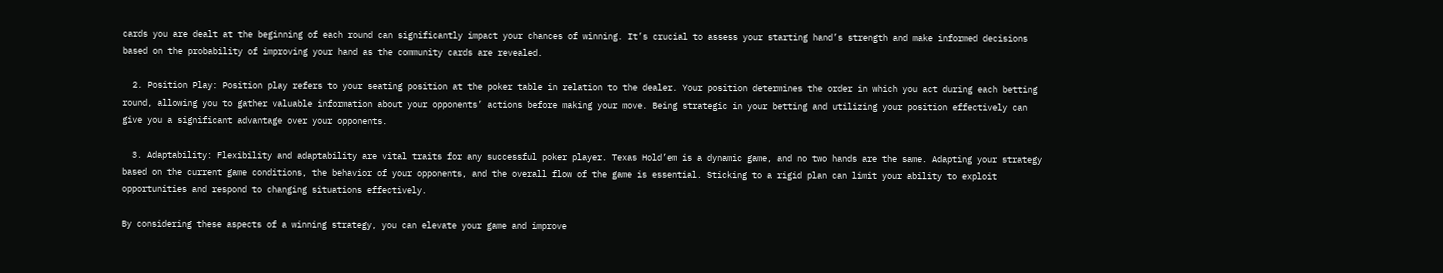cards you are dealt at the beginning of each round can significantly impact your chances of winning. It’s crucial to assess your starting hand’s strength and make informed decisions based on the probability of improving your hand as the community cards are revealed.

  2. Position Play: Position play refers to your seating position at the poker table in relation to the dealer. Your position determines the order in which you act during each betting round, allowing you to gather valuable information about your opponents’ actions before making your move. Being strategic in your betting and utilizing your position effectively can give you a significant advantage over your opponents.

  3. Adaptability: Flexibility and adaptability are vital traits for any successful poker player. Texas Hold’em is a dynamic game, and no two hands are the same. Adapting your strategy based on the current game conditions, the behavior of your opponents, and the overall flow of the game is essential. Sticking to a rigid plan can limit your ability to exploit opportunities and respond to changing situations effectively.

By considering these aspects of a winning strategy, you can elevate your game and improve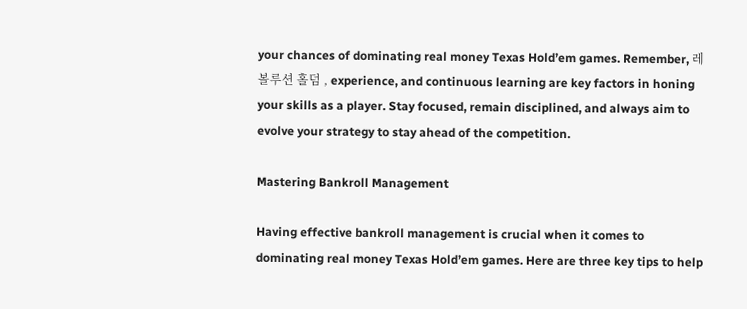your chances of dominating real money Texas Hold’em games. Remember, 레볼루션 홀덤 , experience, and continuous learning are key factors in honing your skills as a player. Stay focused, remain disciplined, and always aim to evolve your strategy to stay ahead of the competition.

Mastering Bankroll Management

Having effective bankroll management is crucial when it comes to dominating real money Texas Hold’em games. Here are three key tips to help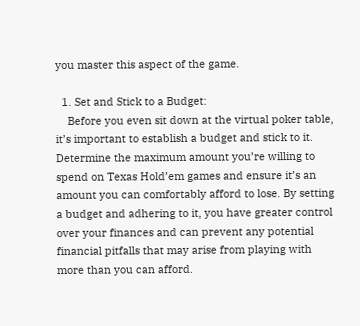you master this aspect of the game.

  1. Set and Stick to a Budget:
    Before you even sit down at the virtual poker table, it’s important to establish a budget and stick to it. Determine the maximum amount you’re willing to spend on Texas Hold’em games and ensure it’s an amount you can comfortably afford to lose. By setting a budget and adhering to it, you have greater control over your finances and can prevent any potential financial pitfalls that may arise from playing with more than you can afford.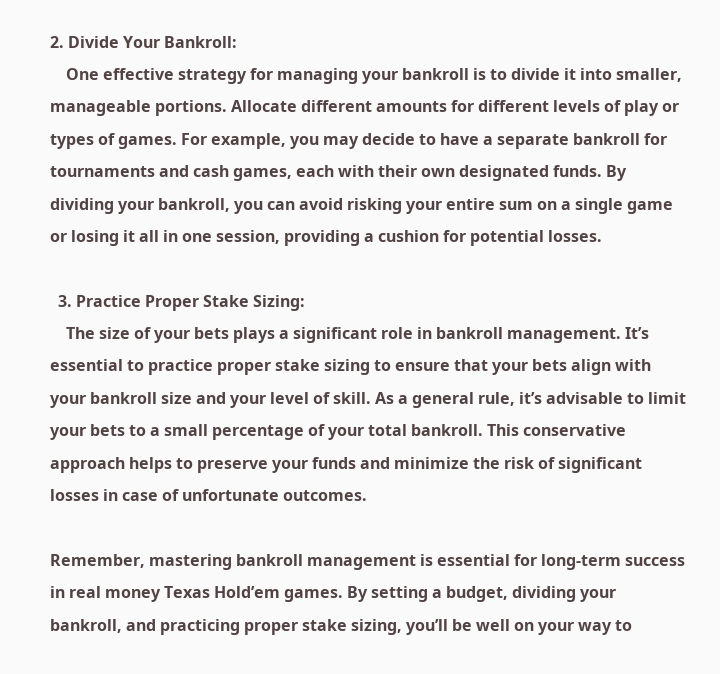2. Divide Your Bankroll:
    One effective strategy for managing your bankroll is to divide it into smaller, manageable portions. Allocate different amounts for different levels of play or types of games. For example, you may decide to have a separate bankroll for tournaments and cash games, each with their own designated funds. By dividing your bankroll, you can avoid risking your entire sum on a single game or losing it all in one session, providing a cushion for potential losses.

  3. Practice Proper Stake Sizing:
    The size of your bets plays a significant role in bankroll management. It’s essential to practice proper stake sizing to ensure that your bets align with your bankroll size and your level of skill. As a general rule, it’s advisable to limit your bets to a small percentage of your total bankroll. This conservative approach helps to preserve your funds and minimize the risk of significant losses in case of unfortunate outcomes.

Remember, mastering bankroll management is essential for long-term success in real money Texas Hold’em games. By setting a budget, dividing your bankroll, and practicing proper stake sizing, you’ll be well on your way to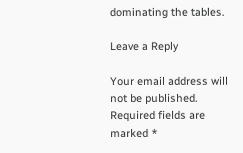dominating the tables.

Leave a Reply

Your email address will not be published. Required fields are marked *